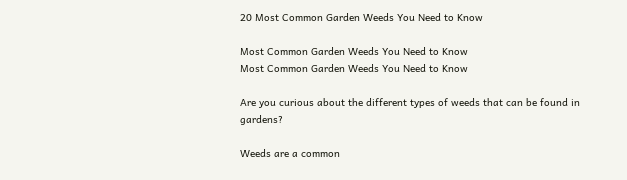20 Most Common Garden Weeds You Need to Know

Most Common Garden Weeds You Need to Know
Most Common Garden Weeds You Need to Know

Are you curious about the different types of weeds that can be found in gardens?

Weeds are a common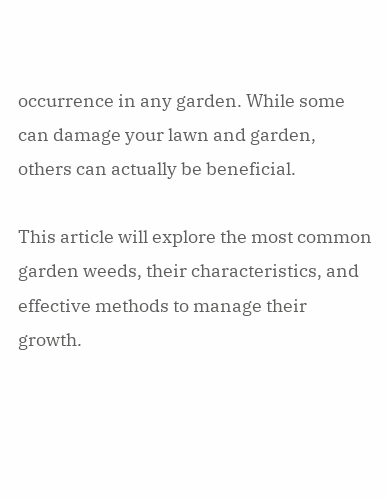occurrence in any garden. While some can damage your lawn and garden, others can actually be beneficial.

This article will explore the most common garden weeds, their characteristics, and effective methods to manage their growth.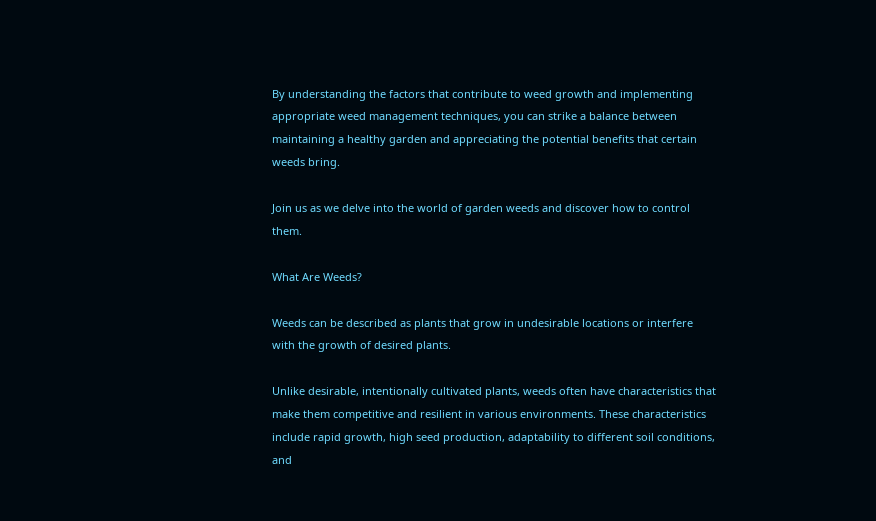By understanding the factors that contribute to weed growth and implementing appropriate weed management techniques, you can strike a balance between maintaining a healthy garden and appreciating the potential benefits that certain weeds bring.

Join us as we delve into the world of garden weeds and discover how to control them.

What Are Weeds?

Weeds can be described as plants that grow in undesirable locations or interfere with the growth of desired plants.

Unlike desirable, intentionally cultivated plants, weeds often have characteristics that make them competitive and resilient in various environments. These characteristics include rapid growth, high seed production, adaptability to different soil conditions, and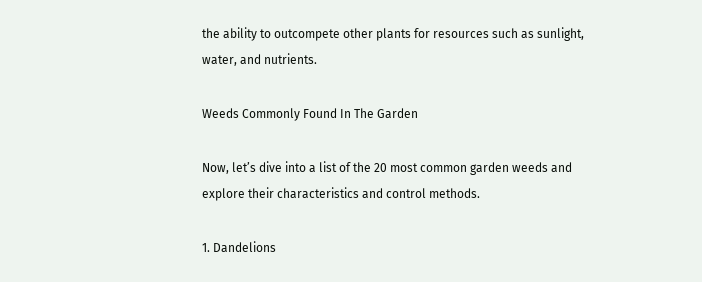the ability to outcompete other plants for resources such as sunlight, water, and nutrients.

Weeds Commonly Found In The Garden

Now, let’s dive into a list of the 20 most common garden weeds and explore their characteristics and control methods.

1. Dandelions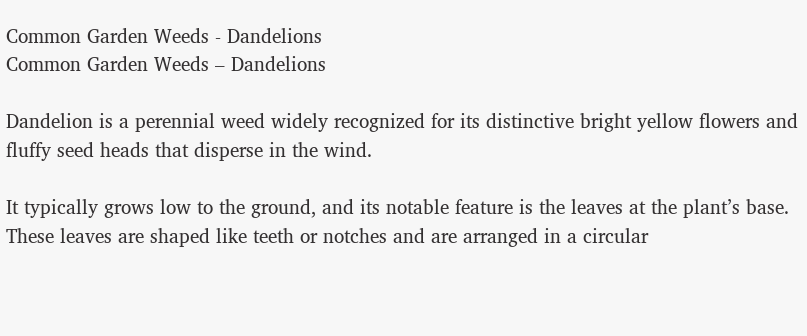Common Garden Weeds - Dandelions
Common Garden Weeds – Dandelions

Dandelion is a perennial weed widely recognized for its distinctive bright yellow flowers and fluffy seed heads that disperse in the wind.

It typically grows low to the ground, and its notable feature is the leaves at the plant’s base. These leaves are shaped like teeth or notches and are arranged in a circular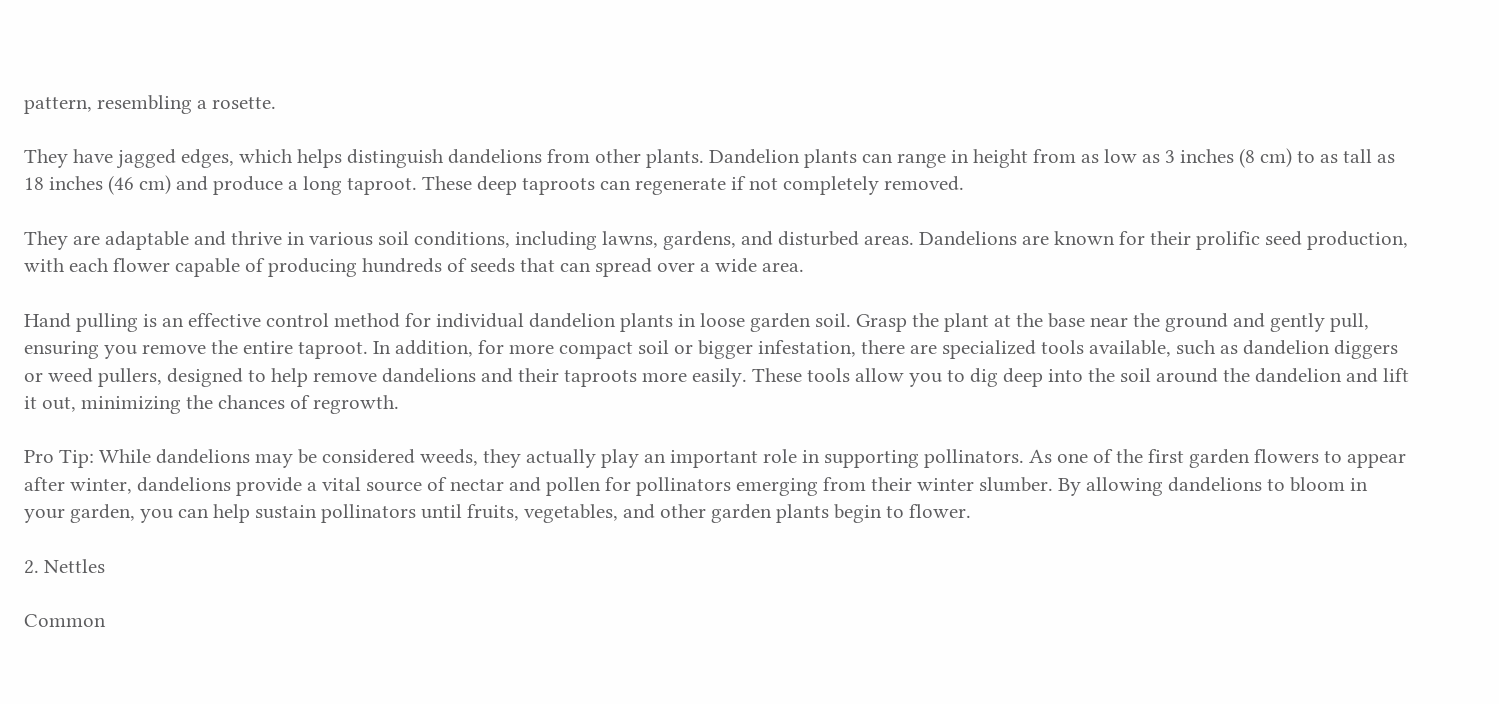pattern, resembling a rosette.

They have jagged edges, which helps distinguish dandelions from other plants. Dandelion plants can range in height from as low as 3 inches (8 cm) to as tall as 18 inches (46 cm) and produce a long taproot. These deep taproots can regenerate if not completely removed.

They are adaptable and thrive in various soil conditions, including lawns, gardens, and disturbed areas. Dandelions are known for their prolific seed production, with each flower capable of producing hundreds of seeds that can spread over a wide area.

Hand pulling is an effective control method for individual dandelion plants in loose garden soil. Grasp the plant at the base near the ground and gently pull, ensuring you remove the entire taproot. In addition, for more compact soil or bigger infestation, there are specialized tools available, such as dandelion diggers or weed pullers, designed to help remove dandelions and their taproots more easily. These tools allow you to dig deep into the soil around the dandelion and lift it out, minimizing the chances of regrowth.

Pro Tip: While dandelions may be considered weeds, they actually play an important role in supporting pollinators. As one of the first garden flowers to appear after winter, dandelions provide a vital source of nectar and pollen for pollinators emerging from their winter slumber. By allowing dandelions to bloom in your garden, you can help sustain pollinators until fruits, vegetables, and other garden plants begin to flower.

2. Nettles

Common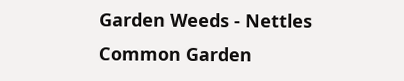Garden Weeds - Nettles
Common Garden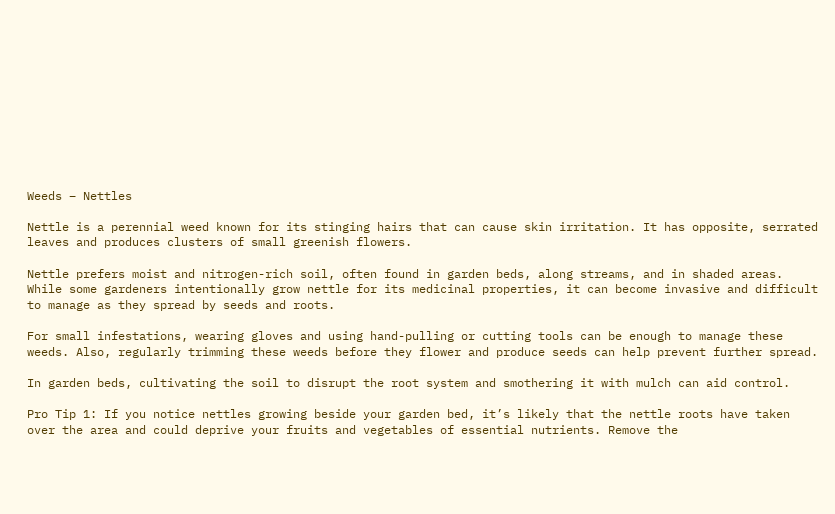Weeds – Nettles

Nettle is a perennial weed known for its stinging hairs that can cause skin irritation. It has opposite, serrated leaves and produces clusters of small greenish flowers.

Nettle prefers moist and nitrogen-rich soil, often found in garden beds, along streams, and in shaded areas. While some gardeners intentionally grow nettle for its medicinal properties, it can become invasive and difficult to manage as they spread by seeds and roots.

For small infestations, wearing gloves and using hand-pulling or cutting tools can be enough to manage these weeds. Also, regularly trimming these weeds before they flower and produce seeds can help prevent further spread.

In garden beds, cultivating the soil to disrupt the root system and smothering it with mulch can aid control.

Pro Tip 1: If you notice nettles growing beside your garden bed, it’s likely that the nettle roots have taken over the area and could deprive your fruits and vegetables of essential nutrients. Remove the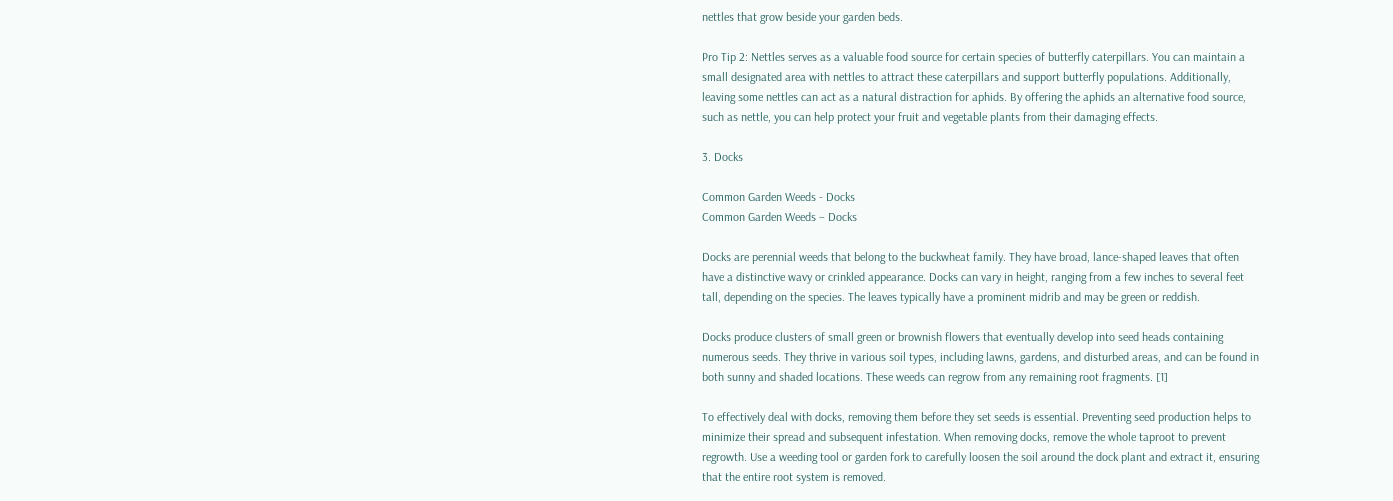nettles that grow beside your garden beds.

Pro Tip 2: Nettles serves as a valuable food source for certain species of butterfly caterpillars. You can maintain a small designated area with nettles to attract these caterpillars and support butterfly populations. Additionally, leaving some nettles can act as a natural distraction for aphids. By offering the aphids an alternative food source, such as nettle, you can help protect your fruit and vegetable plants from their damaging effects.

3. Docks

Common Garden Weeds - Docks
Common Garden Weeds – Docks

Docks are perennial weeds that belong to the buckwheat family. They have broad, lance-shaped leaves that often have a distinctive wavy or crinkled appearance. Docks can vary in height, ranging from a few inches to several feet tall, depending on the species. The leaves typically have a prominent midrib and may be green or reddish.

Docks produce clusters of small green or brownish flowers that eventually develop into seed heads containing numerous seeds. They thrive in various soil types, including lawns, gardens, and disturbed areas, and can be found in both sunny and shaded locations. These weeds can regrow from any remaining root fragments. [1]

To effectively deal with docks, removing them before they set seeds is essential. Preventing seed production helps to minimize their spread and subsequent infestation. When removing docks, remove the whole taproot to prevent regrowth. Use a weeding tool or garden fork to carefully loosen the soil around the dock plant and extract it, ensuring that the entire root system is removed.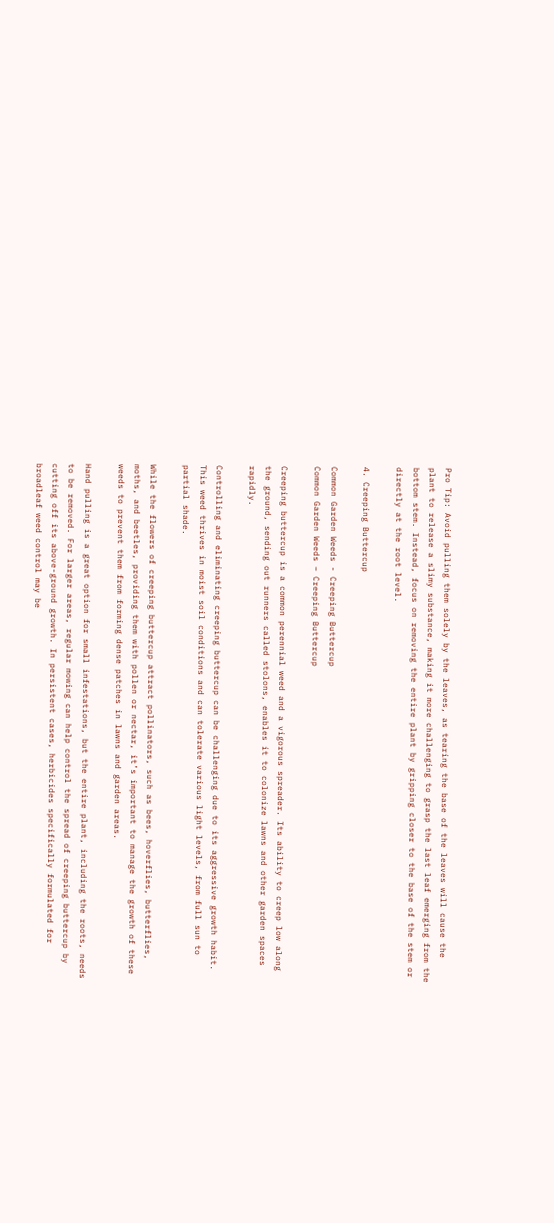Pro Tip: Avoid pulling them solely by the leaves, as tearing the base of the leaves will cause the plant to release a slimy substance, making it more challenging to grasp the last leaf emerging from the bottom stem. Instead, focus on removing the entire plant by gripping closer to the base of the stem or directly at the root level.

4. Creeping Buttercup

Common Garden Weeds - Creeping Buttercup
Common Garden Weeds – Creeping Buttercup

Creeping buttercup is a common perennial weed and a vigorous spreader. Its ability to creep low along the ground, sending out runners called stolons, enables it to colonize lawns and other garden spaces rapidly.

Controlling and eliminating creeping buttercup can be challenging due to its aggressive growth habit. This weed thrives in moist soil conditions and can tolerate various light levels, from full sun to partial shade.

While the flowers of creeping buttercup attract pollinators, such as bees, hoverflies, butterflies, moths, and beetles, providing them with pollen or nectar, it’s important to manage the growth of these weeds to prevent them from forming dense patches in lawns and garden areas.

Hand pulling is a great option for small infestations, but the entire plant, including the roots, needs to be removed. For larger areas, regular mowing can help control the spread of creeping buttercup by cutting off its above-ground growth. In persistent cases, herbicides specifically formulated for broadleaf weed control may be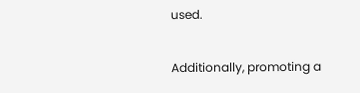used.

Additionally, promoting a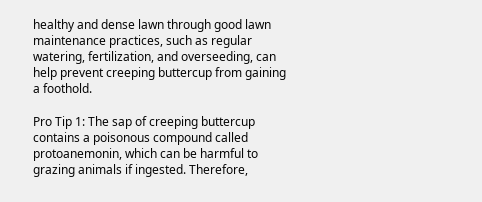healthy and dense lawn through good lawn maintenance practices, such as regular watering, fertilization, and overseeding, can help prevent creeping buttercup from gaining a foothold.

Pro Tip 1: The sap of creeping buttercup contains a poisonous compound called protoanemonin, which can be harmful to grazing animals if ingested. Therefore,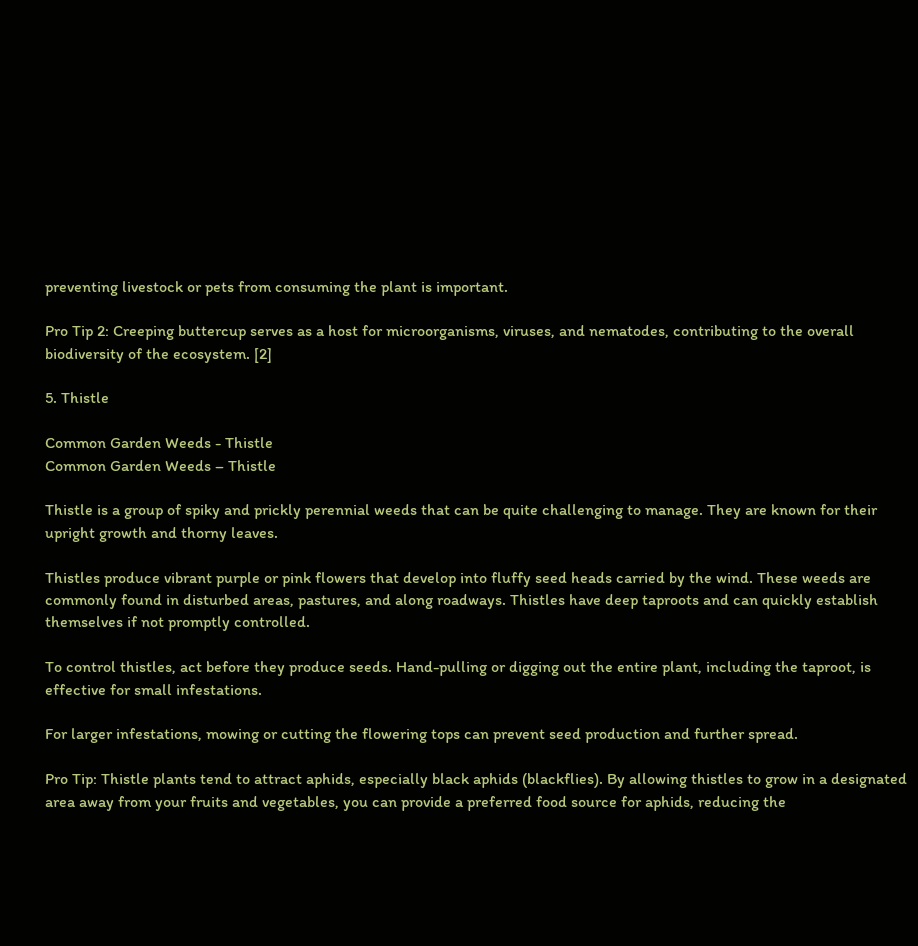preventing livestock or pets from consuming the plant is important.

Pro Tip 2: Creeping buttercup serves as a host for microorganisms, viruses, and nematodes, contributing to the overall biodiversity of the ecosystem. [2]

5. Thistle

Common Garden Weeds - Thistle
Common Garden Weeds – Thistle

Thistle is a group of spiky and prickly perennial weeds that can be quite challenging to manage. They are known for their upright growth and thorny leaves.

Thistles produce vibrant purple or pink flowers that develop into fluffy seed heads carried by the wind. These weeds are commonly found in disturbed areas, pastures, and along roadways. Thistles have deep taproots and can quickly establish themselves if not promptly controlled.

To control thistles, act before they produce seeds. Hand-pulling or digging out the entire plant, including the taproot, is effective for small infestations.

For larger infestations, mowing or cutting the flowering tops can prevent seed production and further spread.

Pro Tip: Thistle plants tend to attract aphids, especially black aphids (blackflies). By allowing thistles to grow in a designated area away from your fruits and vegetables, you can provide a preferred food source for aphids, reducing the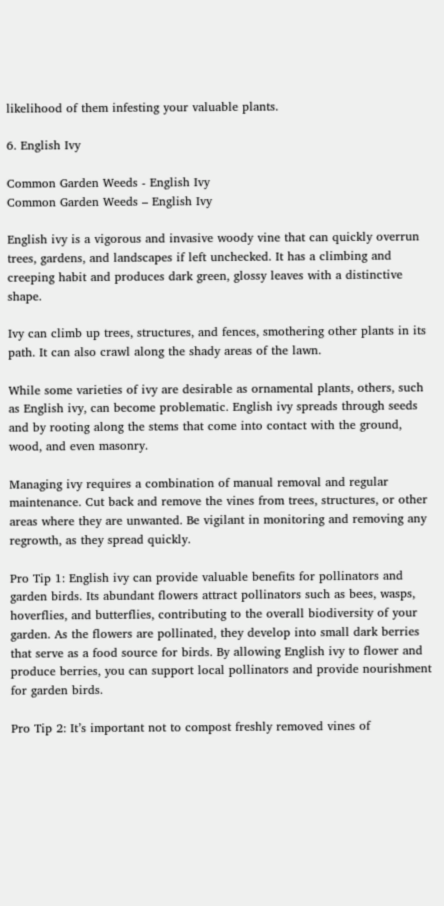likelihood of them infesting your valuable plants.

6. English Ivy

Common Garden Weeds - English Ivy
Common Garden Weeds – English Ivy

English ivy is a vigorous and invasive woody vine that can quickly overrun trees, gardens, and landscapes if left unchecked. It has a climbing and creeping habit and produces dark green, glossy leaves with a distinctive shape.

Ivy can climb up trees, structures, and fences, smothering other plants in its path. It can also crawl along the shady areas of the lawn.

While some varieties of ivy are desirable as ornamental plants, others, such as English ivy, can become problematic. English ivy spreads through seeds and by rooting along the stems that come into contact with the ground, wood, and even masonry.

Managing ivy requires a combination of manual removal and regular maintenance. Cut back and remove the vines from trees, structures, or other areas where they are unwanted. Be vigilant in monitoring and removing any regrowth, as they spread quickly.

Pro Tip 1: English ivy can provide valuable benefits for pollinators and garden birds. Its abundant flowers attract pollinators such as bees, wasps, hoverflies, and butterflies, contributing to the overall biodiversity of your garden. As the flowers are pollinated, they develop into small dark berries that serve as a food source for birds. By allowing English ivy to flower and produce berries, you can support local pollinators and provide nourishment for garden birds.

Pro Tip 2: It’s important not to compost freshly removed vines of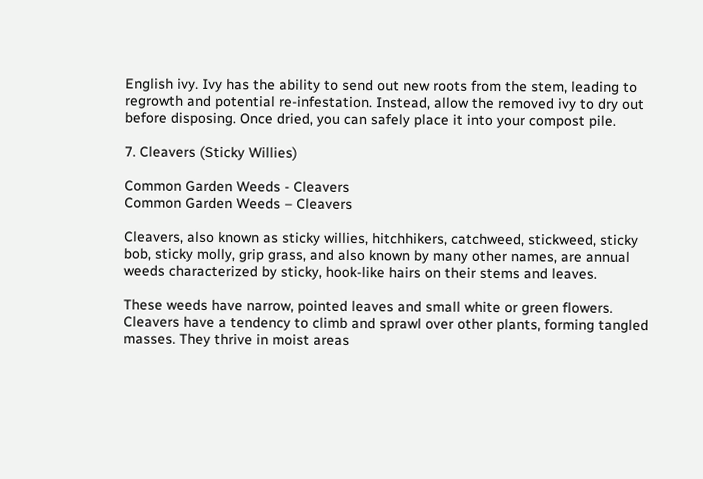English ivy. Ivy has the ability to send out new roots from the stem, leading to regrowth and potential re-infestation. Instead, allow the removed ivy to dry out before disposing. Once dried, you can safely place it into your compost pile.

7. Cleavers (Sticky Willies)

Common Garden Weeds - Cleavers
Common Garden Weeds – Cleavers

Cleavers, also known as sticky willies, hitchhikers, catchweed, stickweed, sticky bob, sticky molly, grip grass, and also known by many other names, are annual weeds characterized by sticky, hook-like hairs on their stems and leaves.

These weeds have narrow, pointed leaves and small white or green flowers. Cleavers have a tendency to climb and sprawl over other plants, forming tangled masses. They thrive in moist areas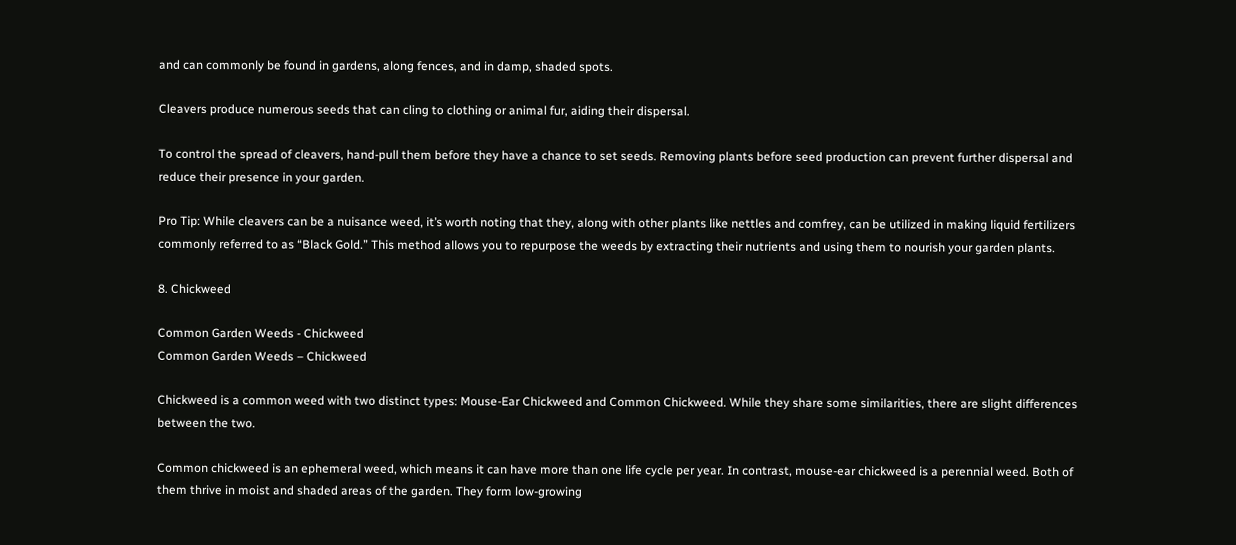and can commonly be found in gardens, along fences, and in damp, shaded spots.

Cleavers produce numerous seeds that can cling to clothing or animal fur, aiding their dispersal.

To control the spread of cleavers, hand-pull them before they have a chance to set seeds. Removing plants before seed production can prevent further dispersal and reduce their presence in your garden.

Pro Tip: While cleavers can be a nuisance weed, it’s worth noting that they, along with other plants like nettles and comfrey, can be utilized in making liquid fertilizers commonly referred to as “Black Gold.” This method allows you to repurpose the weeds by extracting their nutrients and using them to nourish your garden plants.

8. Chickweed

Common Garden Weeds - Chickweed
Common Garden Weeds – Chickweed

Chickweed is a common weed with two distinct types: Mouse-Ear Chickweed and Common Chickweed. While they share some similarities, there are slight differences between the two.

Common chickweed is an ephemeral weed, which means it can have more than one life cycle per year. In contrast, mouse-ear chickweed is a perennial weed. Both of them thrive in moist and shaded areas of the garden. They form low-growing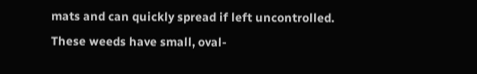mats and can quickly spread if left uncontrolled. These weeds have small, oval-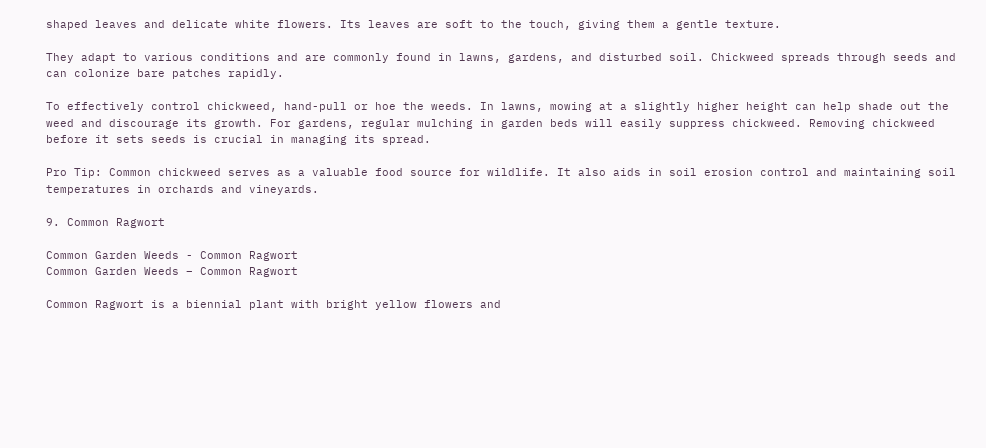shaped leaves and delicate white flowers. Its leaves are soft to the touch, giving them a gentle texture.

They adapt to various conditions and are commonly found in lawns, gardens, and disturbed soil. Chickweed spreads through seeds and can colonize bare patches rapidly.

To effectively control chickweed, hand-pull or hoe the weeds. In lawns, mowing at a slightly higher height can help shade out the weed and discourage its growth. For gardens, regular mulching in garden beds will easily suppress chickweed. Removing chickweed before it sets seeds is crucial in managing its spread.

Pro Tip: Common chickweed serves as a valuable food source for wildlife. It also aids in soil erosion control and maintaining soil temperatures in orchards and vineyards.

9. Common Ragwort

Common Garden Weeds - Common Ragwort
Common Garden Weeds – Common Ragwort

Common Ragwort is a biennial plant with bright yellow flowers and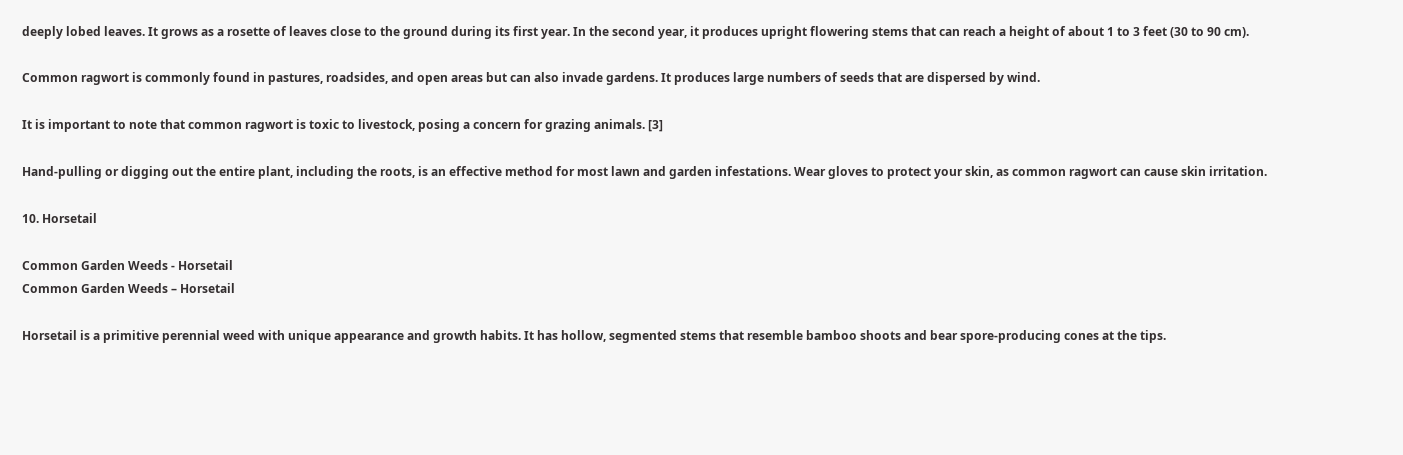deeply lobed leaves. It grows as a rosette of leaves close to the ground during its first year. In the second year, it produces upright flowering stems that can reach a height of about 1 to 3 feet (30 to 90 cm).

Common ragwort is commonly found in pastures, roadsides, and open areas but can also invade gardens. It produces large numbers of seeds that are dispersed by wind.

It is important to note that common ragwort is toxic to livestock, posing a concern for grazing animals. [3]

Hand-pulling or digging out the entire plant, including the roots, is an effective method for most lawn and garden infestations. Wear gloves to protect your skin, as common ragwort can cause skin irritation.

10. Horsetail

Common Garden Weeds - Horsetail
Common Garden Weeds – Horsetail

Horsetail is a primitive perennial weed with unique appearance and growth habits. It has hollow, segmented stems that resemble bamboo shoots and bear spore-producing cones at the tips.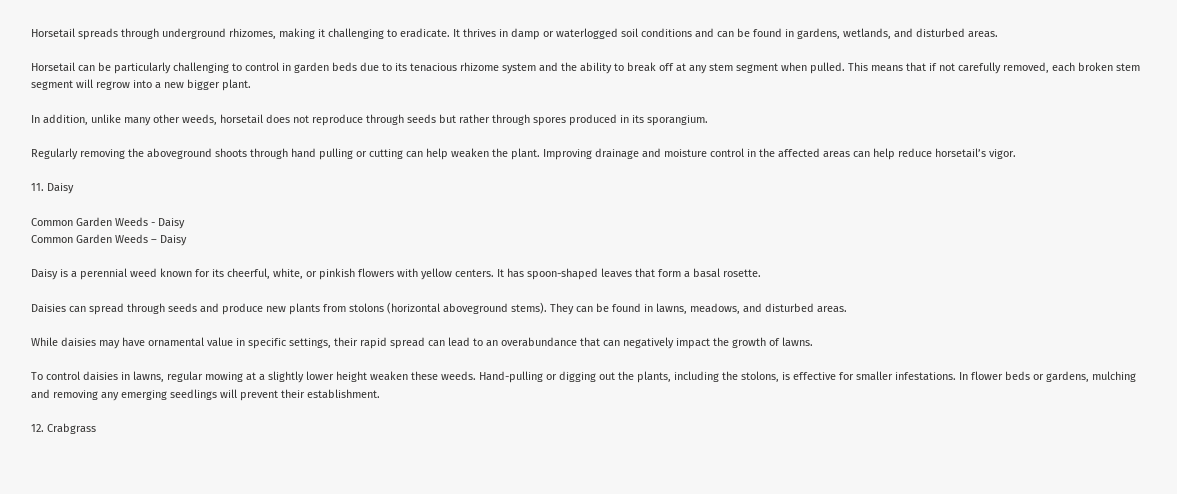Horsetail spreads through underground rhizomes, making it challenging to eradicate. It thrives in damp or waterlogged soil conditions and can be found in gardens, wetlands, and disturbed areas.

Horsetail can be particularly challenging to control in garden beds due to its tenacious rhizome system and the ability to break off at any stem segment when pulled. This means that if not carefully removed, each broken stem segment will regrow into a new bigger plant.

In addition, unlike many other weeds, horsetail does not reproduce through seeds but rather through spores produced in its sporangium.

Regularly removing the aboveground shoots through hand pulling or cutting can help weaken the plant. Improving drainage and moisture control in the affected areas can help reduce horsetail’s vigor.

11. Daisy

Common Garden Weeds - Daisy
Common Garden Weeds – Daisy

Daisy is a perennial weed known for its cheerful, white, or pinkish flowers with yellow centers. It has spoon-shaped leaves that form a basal rosette.

Daisies can spread through seeds and produce new plants from stolons (horizontal aboveground stems). They can be found in lawns, meadows, and disturbed areas.

While daisies may have ornamental value in specific settings, their rapid spread can lead to an overabundance that can negatively impact the growth of lawns.

To control daisies in lawns, regular mowing at a slightly lower height weaken these weeds. Hand-pulling or digging out the plants, including the stolons, is effective for smaller infestations. In flower beds or gardens, mulching and removing any emerging seedlings will prevent their establishment.

12. Crabgrass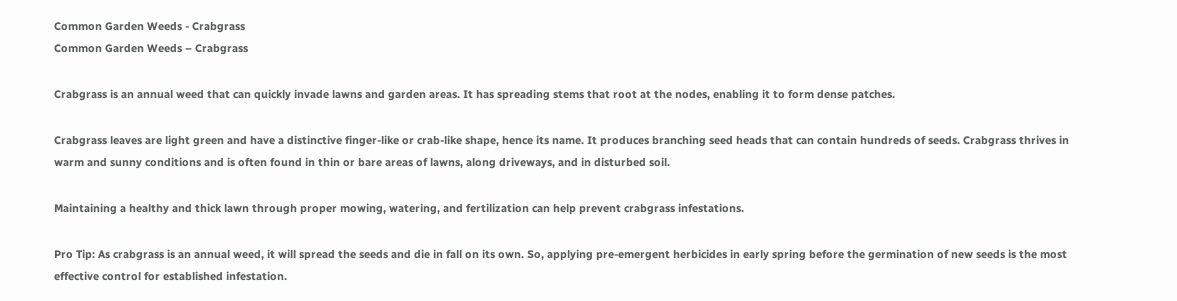Common Garden Weeds - Crabgrass
Common Garden Weeds – Crabgrass

Crabgrass is an annual weed that can quickly invade lawns and garden areas. It has spreading stems that root at the nodes, enabling it to form dense patches.

Crabgrass leaves are light green and have a distinctive finger-like or crab-like shape, hence its name. It produces branching seed heads that can contain hundreds of seeds. Crabgrass thrives in warm and sunny conditions and is often found in thin or bare areas of lawns, along driveways, and in disturbed soil.

Maintaining a healthy and thick lawn through proper mowing, watering, and fertilization can help prevent crabgrass infestations.

Pro Tip: As crabgrass is an annual weed, it will spread the seeds and die in fall on its own. So, applying pre-emergent herbicides in early spring before the germination of new seeds is the most effective control for established infestation.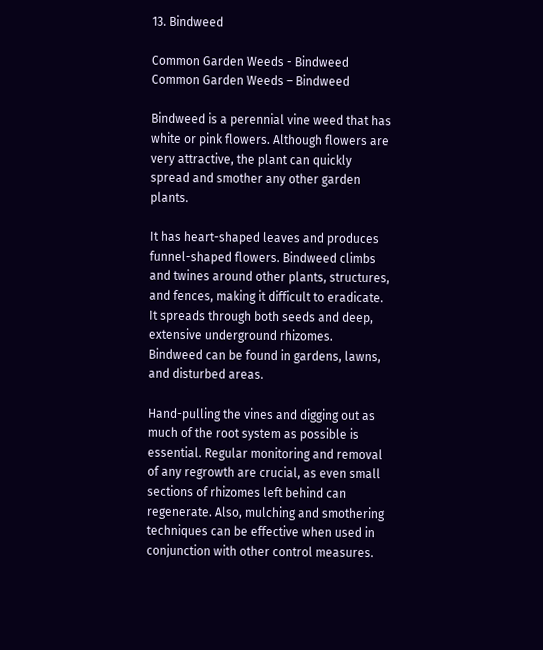13. Bindweed

Common Garden Weeds - Bindweed
Common Garden Weeds – Bindweed

Bindweed is a perennial vine weed that has white or pink flowers. Although flowers are very attractive, the plant can quickly spread and smother any other garden plants.

It has heart-shaped leaves and produces funnel-shaped flowers. Bindweed climbs and twines around other plants, structures, and fences, making it difficult to eradicate. It spreads through both seeds and deep, extensive underground rhizomes. Bindweed can be found in gardens, lawns, and disturbed areas.

Hand-pulling the vines and digging out as much of the root system as possible is essential. Regular monitoring and removal of any regrowth are crucial, as even small sections of rhizomes left behind can regenerate. Also, mulching and smothering techniques can be effective when used in conjunction with other control measures.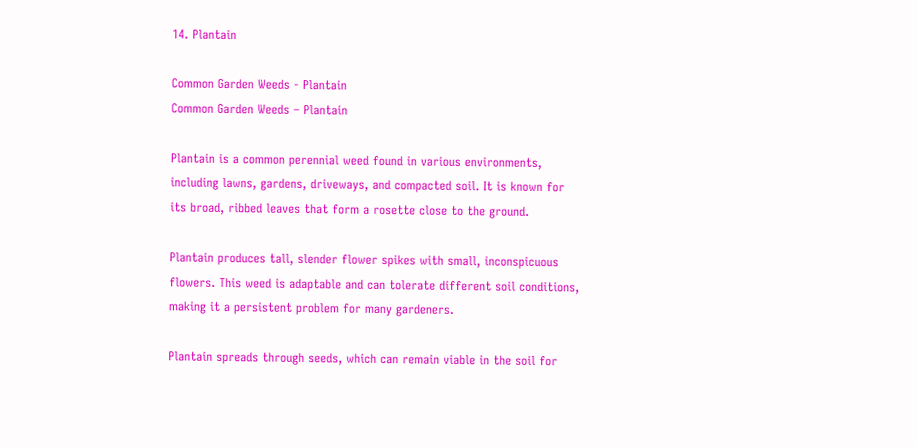14. Plantain

Common Garden Weeds - Plantain
Common Garden Weeds – Plantain

Plantain is a common perennial weed found in various environments, including lawns, gardens, driveways, and compacted soil. It is known for its broad, ribbed leaves that form a rosette close to the ground.

Plantain produces tall, slender flower spikes with small, inconspicuous flowers. This weed is adaptable and can tolerate different soil conditions, making it a persistent problem for many gardeners.

Plantain spreads through seeds, which can remain viable in the soil for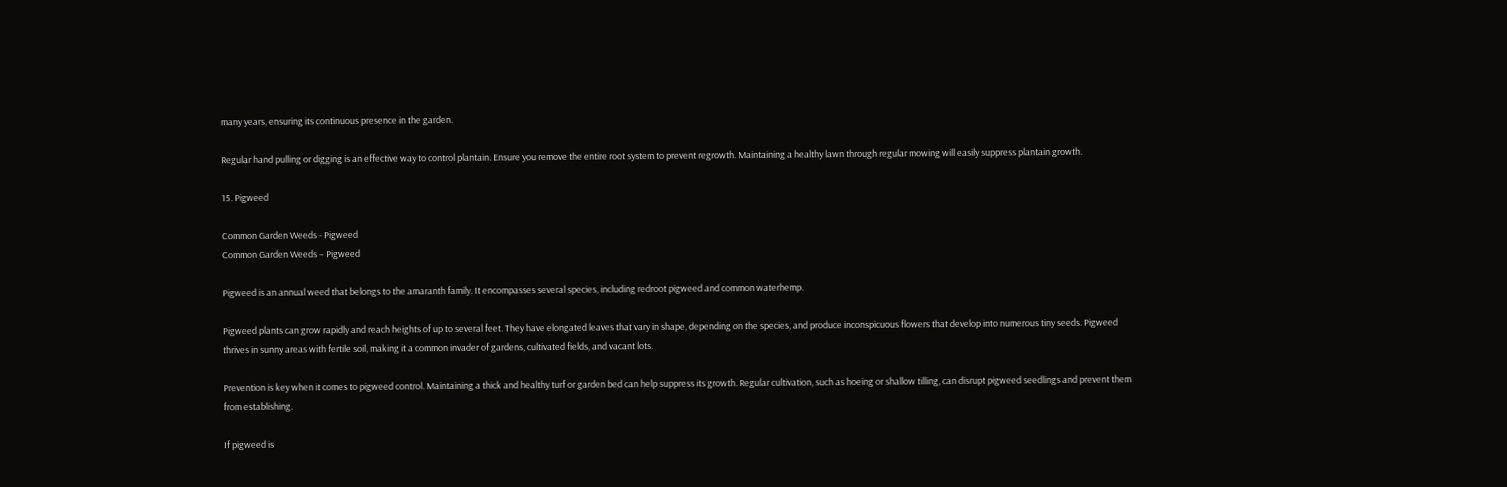many years, ensuring its continuous presence in the garden.

Regular hand pulling or digging is an effective way to control plantain. Ensure you remove the entire root system to prevent regrowth. Maintaining a healthy lawn through regular mowing will easily suppress plantain growth.

15. Pigweed

Common Garden Weeds - Pigweed
Common Garden Weeds – Pigweed

Pigweed is an annual weed that belongs to the amaranth family. It encompasses several species, including redroot pigweed and common waterhemp.

Pigweed plants can grow rapidly and reach heights of up to several feet. They have elongated leaves that vary in shape, depending on the species, and produce inconspicuous flowers that develop into numerous tiny seeds. Pigweed thrives in sunny areas with fertile soil, making it a common invader of gardens, cultivated fields, and vacant lots.

Prevention is key when it comes to pigweed control. Maintaining a thick and healthy turf or garden bed can help suppress its growth. Regular cultivation, such as hoeing or shallow tilling, can disrupt pigweed seedlings and prevent them from establishing.

If pigweed is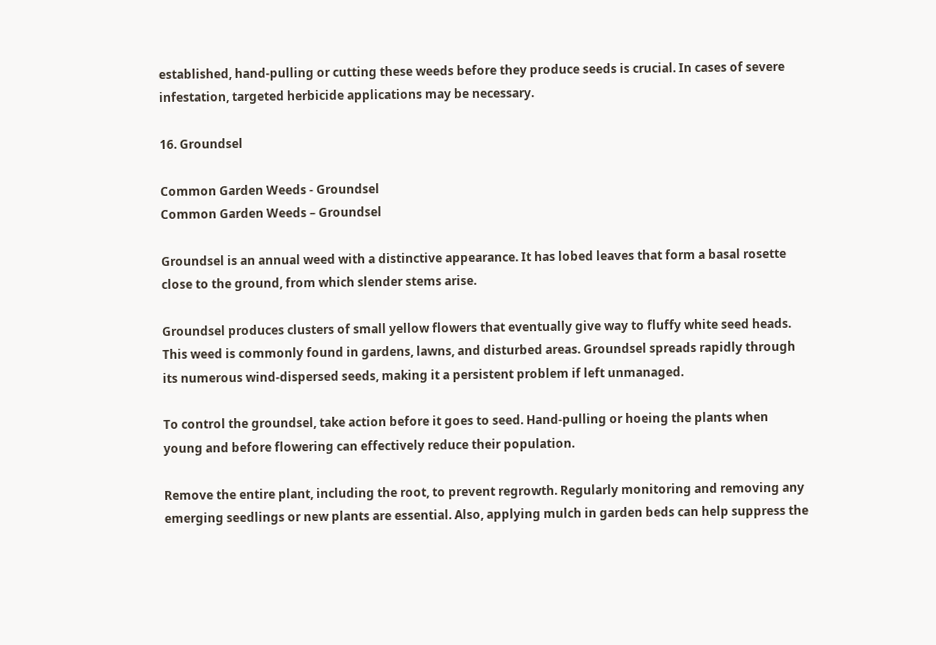established, hand-pulling or cutting these weeds before they produce seeds is crucial. In cases of severe infestation, targeted herbicide applications may be necessary.

16. Groundsel

Common Garden Weeds - Groundsel
Common Garden Weeds – Groundsel

Groundsel is an annual weed with a distinctive appearance. It has lobed leaves that form a basal rosette close to the ground, from which slender stems arise.

Groundsel produces clusters of small yellow flowers that eventually give way to fluffy white seed heads. This weed is commonly found in gardens, lawns, and disturbed areas. Groundsel spreads rapidly through its numerous wind-dispersed seeds, making it a persistent problem if left unmanaged.

To control the groundsel, take action before it goes to seed. Hand-pulling or hoeing the plants when young and before flowering can effectively reduce their population.

Remove the entire plant, including the root, to prevent regrowth. Regularly monitoring and removing any emerging seedlings or new plants are essential. Also, applying mulch in garden beds can help suppress the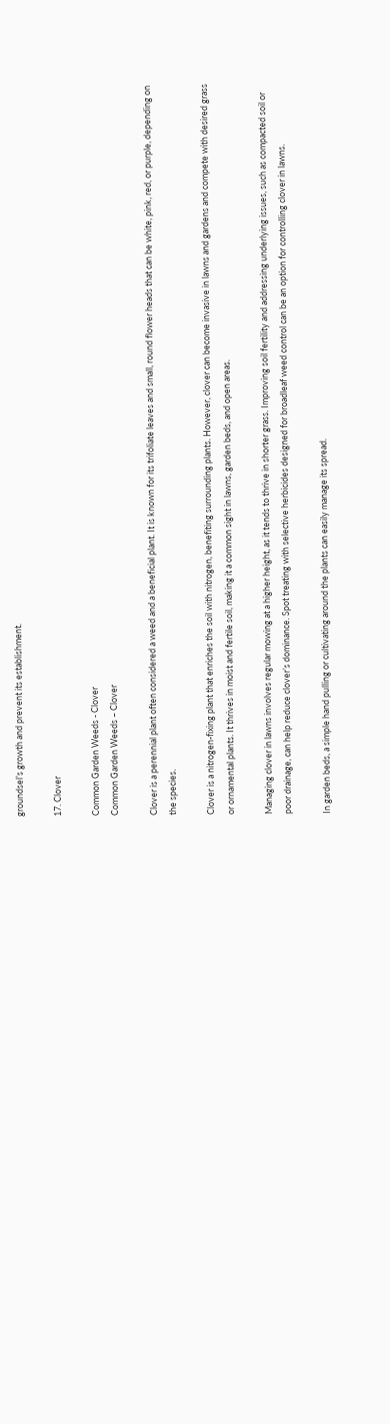groundsel’s growth and prevent its establishment.

17. Clover

Common Garden Weeds - Clover
Common Garden Weeds – Clover

Clover is a perennial plant often considered a weed and a beneficial plant. It is known for its trifoliate leaves and small, round flower heads that can be white, pink, red, or purple, depending on the species.

Clover is a nitrogen-fixing plant that enriches the soil with nitrogen, benefiting surrounding plants. However, clover can become invasive in lawns and gardens and compete with desired grass or ornamental plants. It thrives in moist and fertile soil, making it a common sight in lawns, garden beds, and open areas.

Managing clover in lawns involves regular mowing at a higher height, as it tends to thrive in shorter grass. Improving soil fertility and addressing underlying issues, such as compacted soil or poor drainage, can help reduce clover’s dominance. Spot treating with selective herbicides designed for broadleaf weed control can be an option for controlling clover in lawns.

In garden beds, a simple hand pulling or cultivating around the plants can easily manage its spread.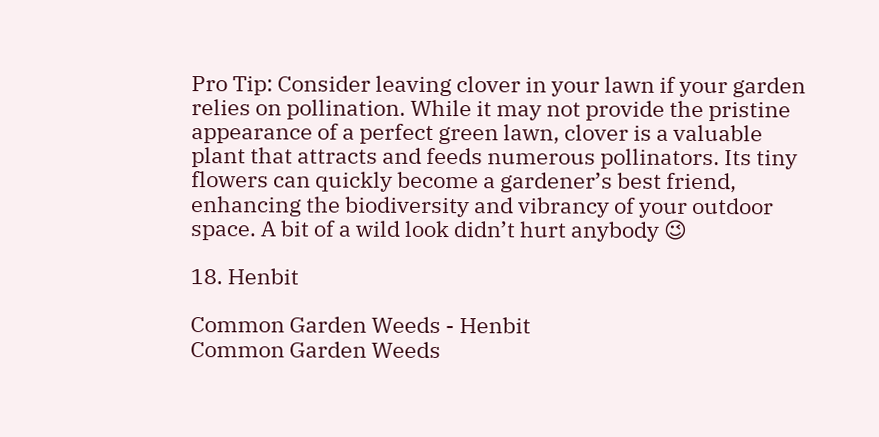Pro Tip: Consider leaving clover in your lawn if your garden relies on pollination. While it may not provide the pristine appearance of a perfect green lawn, clover is a valuable plant that attracts and feeds numerous pollinators. Its tiny flowers can quickly become a gardener’s best friend, enhancing the biodiversity and vibrancy of your outdoor space. A bit of a wild look didn’t hurt anybody 😉

18. Henbit

Common Garden Weeds - Henbit
Common Garden Weeds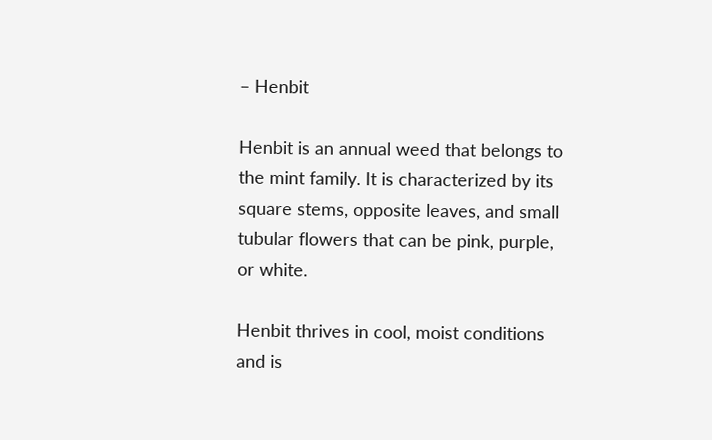– Henbit

Henbit is an annual weed that belongs to the mint family. It is characterized by its square stems, opposite leaves, and small tubular flowers that can be pink, purple, or white.

Henbit thrives in cool, moist conditions and is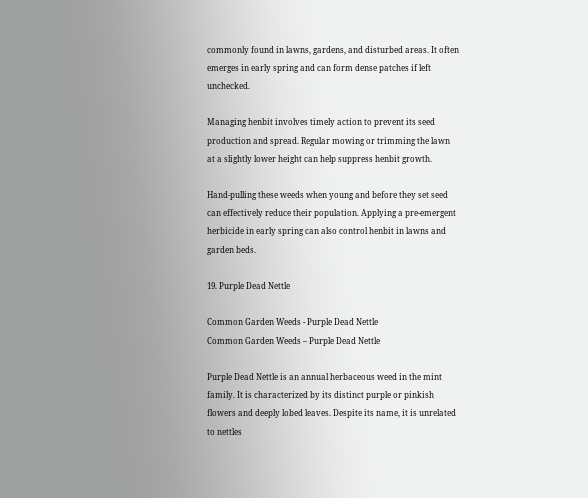commonly found in lawns, gardens, and disturbed areas. It often emerges in early spring and can form dense patches if left unchecked.

Managing henbit involves timely action to prevent its seed production and spread. Regular mowing or trimming the lawn at a slightly lower height can help suppress henbit growth.

Hand-pulling these weeds when young and before they set seed can effectively reduce their population. Applying a pre-emergent herbicide in early spring can also control henbit in lawns and garden beds.

19. Purple Dead Nettle

Common Garden Weeds - Purple Dead Nettle
Common Garden Weeds – Purple Dead Nettle

Purple Dead Nettle is an annual herbaceous weed in the mint family. It is characterized by its distinct purple or pinkish flowers and deeply lobed leaves. Despite its name, it is unrelated to nettles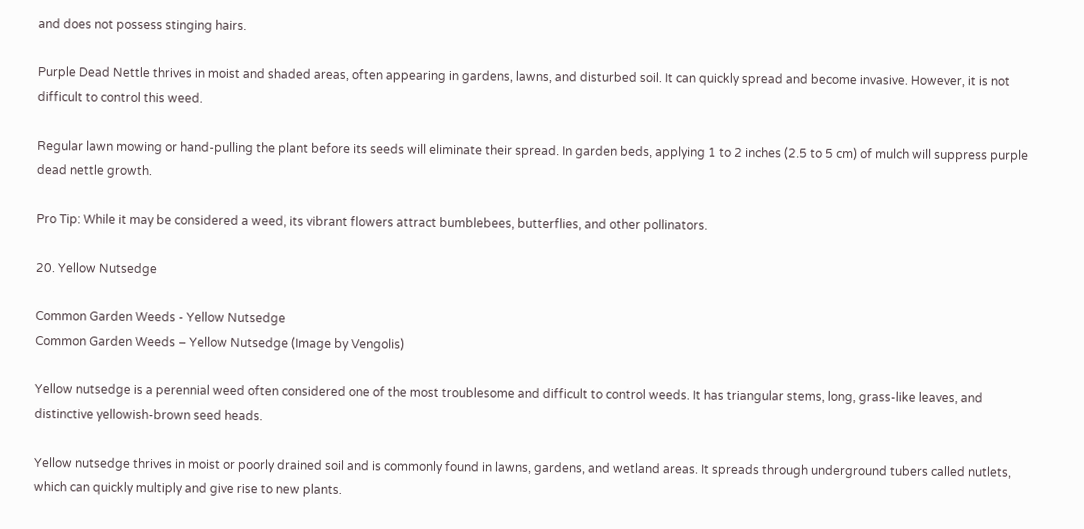and does not possess stinging hairs.

Purple Dead Nettle thrives in moist and shaded areas, often appearing in gardens, lawns, and disturbed soil. It can quickly spread and become invasive. However, it is not difficult to control this weed.

Regular lawn mowing or hand-pulling the plant before its seeds will eliminate their spread. In garden beds, applying 1 to 2 inches (2.5 to 5 cm) of mulch will suppress purple dead nettle growth.

Pro Tip: While it may be considered a weed, its vibrant flowers attract bumblebees, butterflies, and other pollinators.

20. Yellow Nutsedge

Common Garden Weeds - Yellow Nutsedge
Common Garden Weeds – Yellow Nutsedge (Image by Vengolis)

Yellow nutsedge is a perennial weed often considered one of the most troublesome and difficult to control weeds. It has triangular stems, long, grass-like leaves, and distinctive yellowish-brown seed heads.

Yellow nutsedge thrives in moist or poorly drained soil and is commonly found in lawns, gardens, and wetland areas. It spreads through underground tubers called nutlets, which can quickly multiply and give rise to new plants.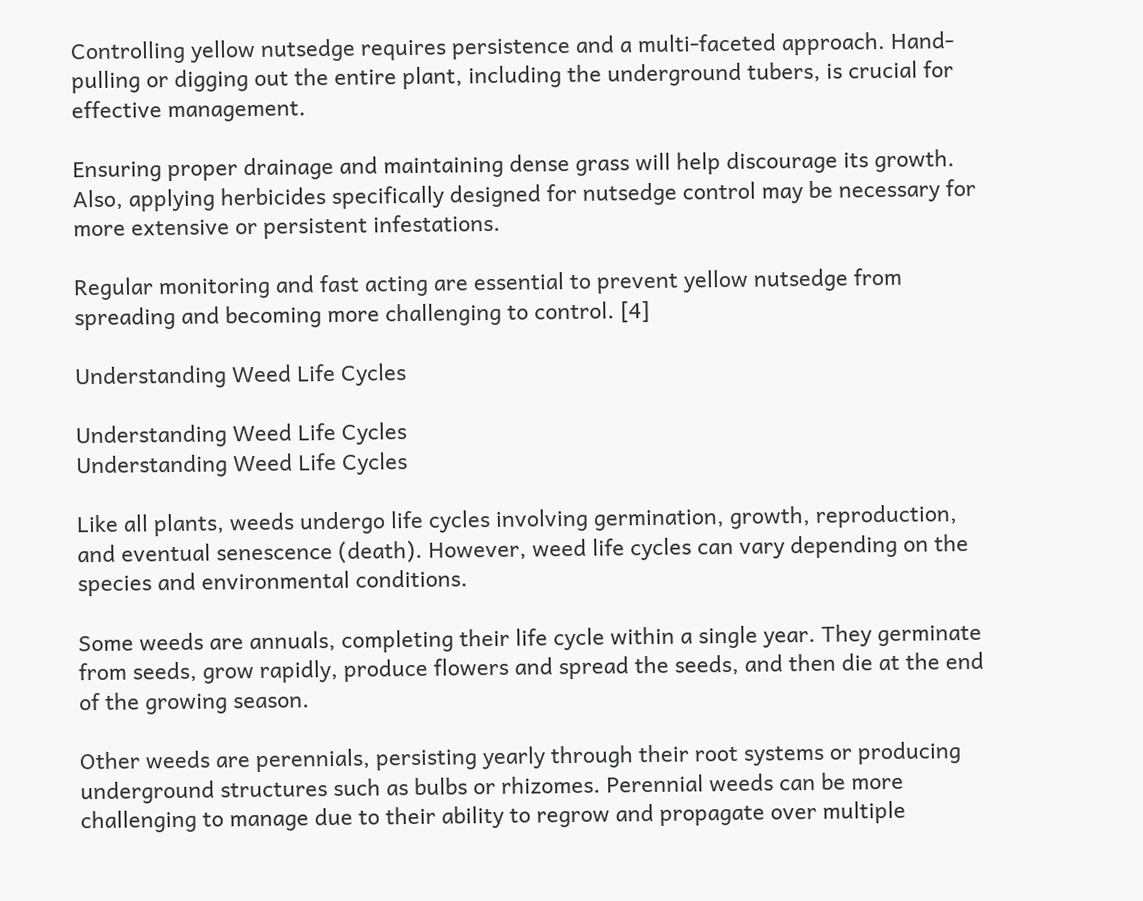Controlling yellow nutsedge requires persistence and a multi-faceted approach. Hand-pulling or digging out the entire plant, including the underground tubers, is crucial for effective management.

Ensuring proper drainage and maintaining dense grass will help discourage its growth. Also, applying herbicides specifically designed for nutsedge control may be necessary for more extensive or persistent infestations.

Regular monitoring and fast acting are essential to prevent yellow nutsedge from spreading and becoming more challenging to control. [4]

Understanding Weed Life Cycles

Understanding Weed Life Cycles
Understanding Weed Life Cycles

Like all plants, weeds undergo life cycles involving germination, growth, reproduction, and eventual senescence (death). However, weed life cycles can vary depending on the species and environmental conditions.

Some weeds are annuals, completing their life cycle within a single year. They germinate from seeds, grow rapidly, produce flowers and spread the seeds, and then die at the end of the growing season.

Other weeds are perennials, persisting yearly through their root systems or producing underground structures such as bulbs or rhizomes. Perennial weeds can be more challenging to manage due to their ability to regrow and propagate over multiple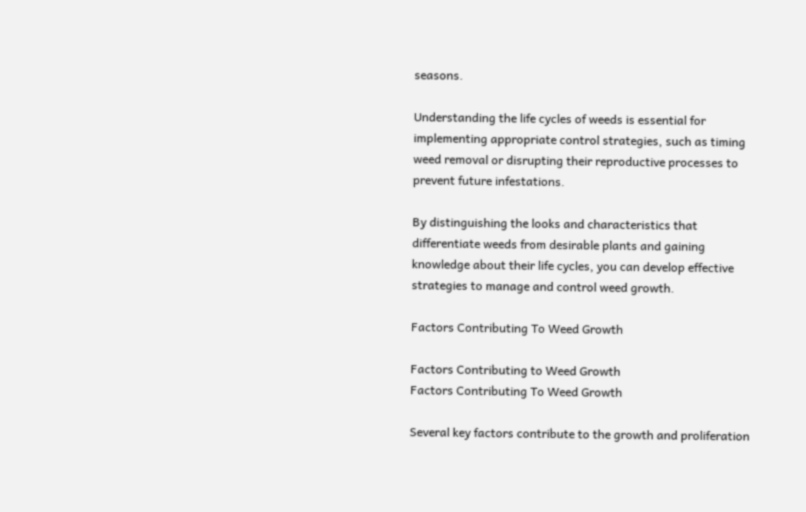seasons.

Understanding the life cycles of weeds is essential for implementing appropriate control strategies, such as timing weed removal or disrupting their reproductive processes to prevent future infestations.

By distinguishing the looks and characteristics that differentiate weeds from desirable plants and gaining knowledge about their life cycles, you can develop effective strategies to manage and control weed growth.

Factors Contributing To Weed Growth

Factors Contributing to Weed Growth
Factors Contributing To Weed Growth

Several key factors contribute to the growth and proliferation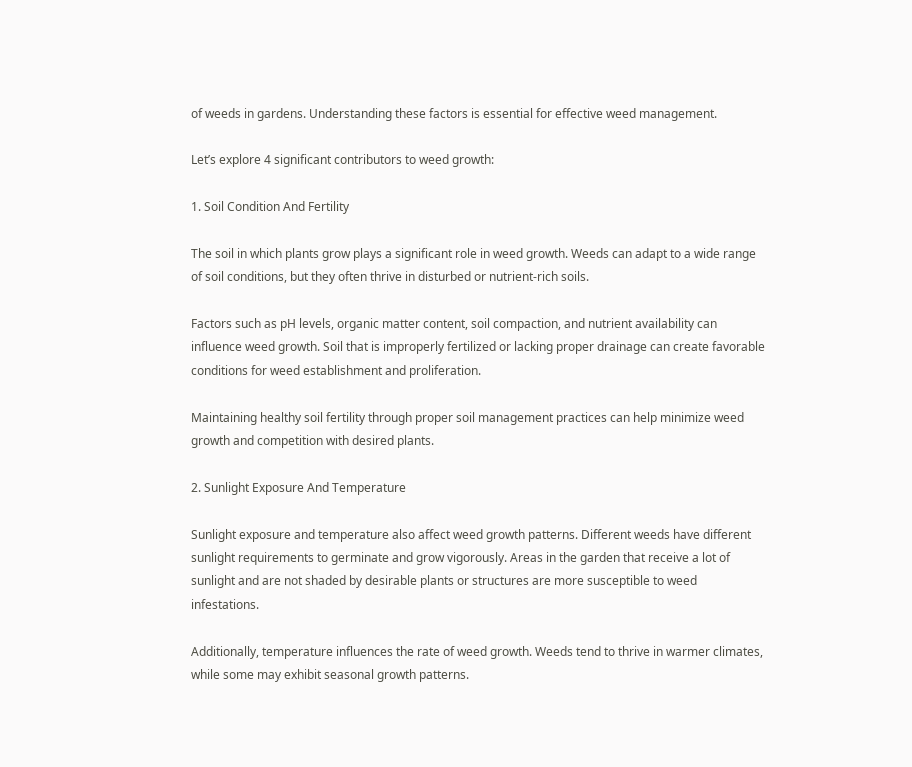of weeds in gardens. Understanding these factors is essential for effective weed management.

Let’s explore 4 significant contributors to weed growth:

1. Soil Condition And Fertility

The soil in which plants grow plays a significant role in weed growth. Weeds can adapt to a wide range of soil conditions, but they often thrive in disturbed or nutrient-rich soils.

Factors such as pH levels, organic matter content, soil compaction, and nutrient availability can influence weed growth. Soil that is improperly fertilized or lacking proper drainage can create favorable conditions for weed establishment and proliferation.

Maintaining healthy soil fertility through proper soil management practices can help minimize weed growth and competition with desired plants.

2. Sunlight Exposure And Temperature

Sunlight exposure and temperature also affect weed growth patterns. Different weeds have different sunlight requirements to germinate and grow vigorously. Areas in the garden that receive a lot of sunlight and are not shaded by desirable plants or structures are more susceptible to weed infestations.

Additionally, temperature influences the rate of weed growth. Weeds tend to thrive in warmer climates, while some may exhibit seasonal growth patterns.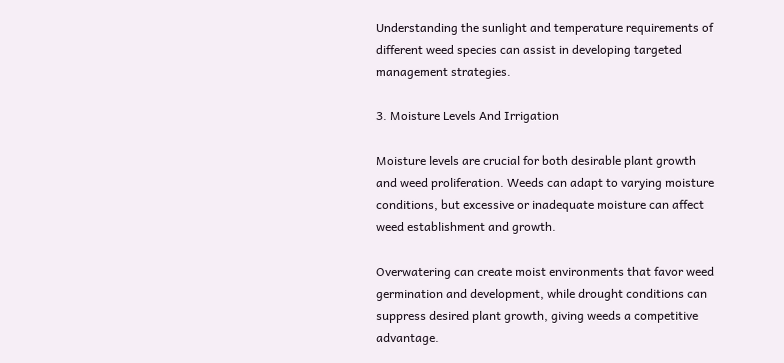Understanding the sunlight and temperature requirements of different weed species can assist in developing targeted management strategies.

3. Moisture Levels And Irrigation

Moisture levels are crucial for both desirable plant growth and weed proliferation. Weeds can adapt to varying moisture conditions, but excessive or inadequate moisture can affect weed establishment and growth.

Overwatering can create moist environments that favor weed germination and development, while drought conditions can suppress desired plant growth, giving weeds a competitive advantage.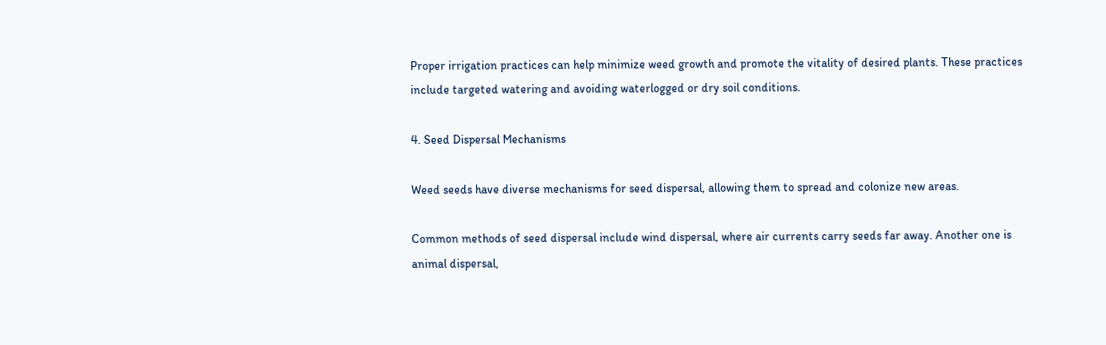Proper irrigation practices can help minimize weed growth and promote the vitality of desired plants. These practices include targeted watering and avoiding waterlogged or dry soil conditions.

4. Seed Dispersal Mechanisms

Weed seeds have diverse mechanisms for seed dispersal, allowing them to spread and colonize new areas.

Common methods of seed dispersal include wind dispersal, where air currents carry seeds far away. Another one is animal dispersal,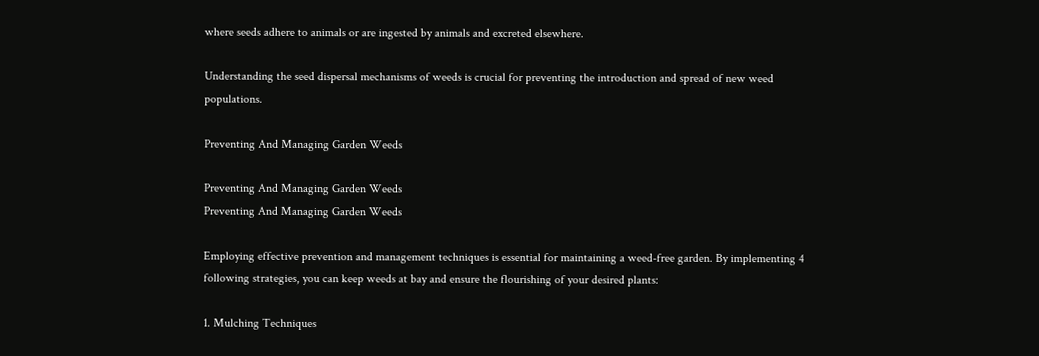where seeds adhere to animals or are ingested by animals and excreted elsewhere.

Understanding the seed dispersal mechanisms of weeds is crucial for preventing the introduction and spread of new weed populations.

Preventing And Managing Garden Weeds

Preventing And Managing Garden Weeds
Preventing And Managing Garden Weeds

Employing effective prevention and management techniques is essential for maintaining a weed-free garden. By implementing 4 following strategies, you can keep weeds at bay and ensure the flourishing of your desired plants:

1. Mulching Techniques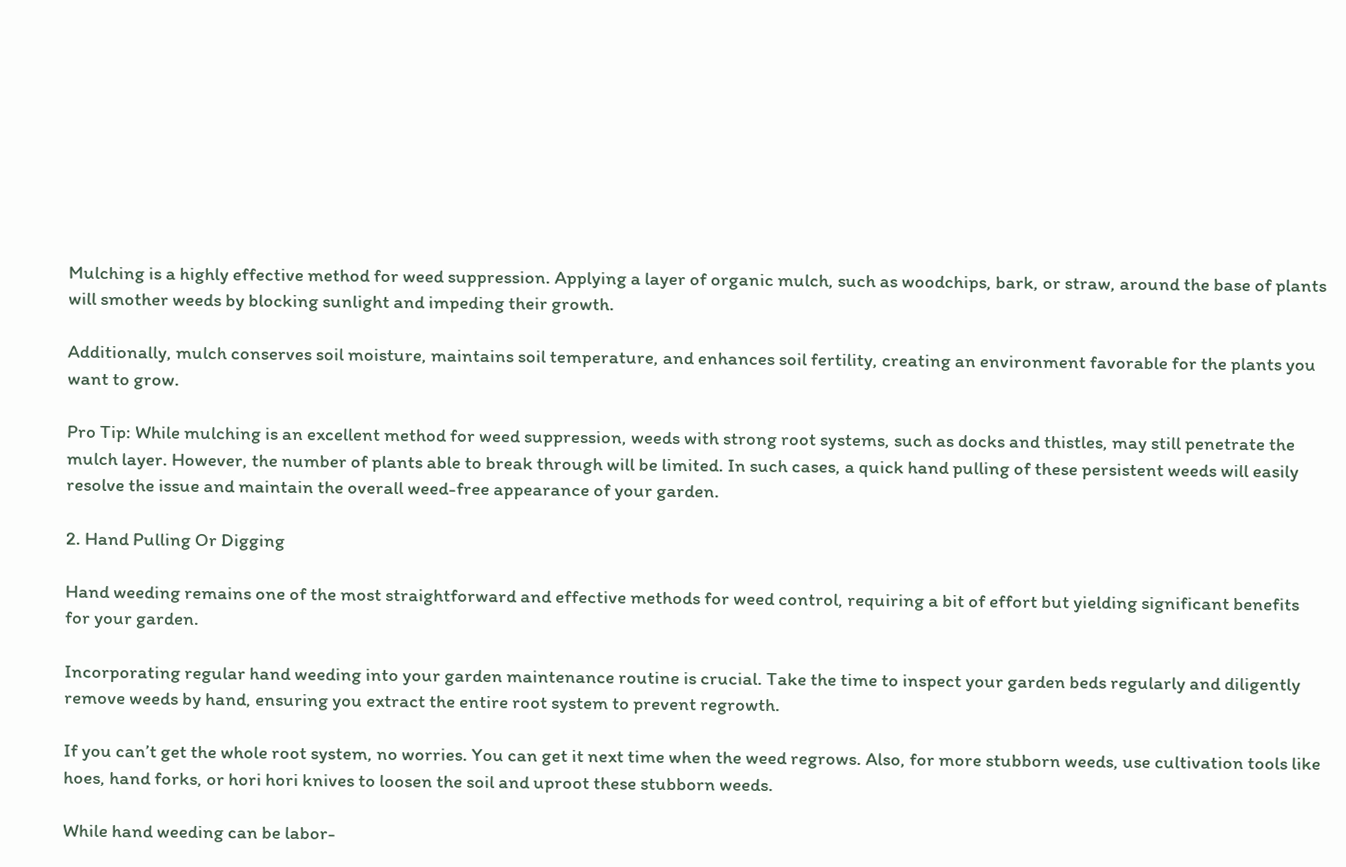Mulching is a highly effective method for weed suppression. Applying a layer of organic mulch, such as woodchips, bark, or straw, around the base of plants will smother weeds by blocking sunlight and impeding their growth.

Additionally, mulch conserves soil moisture, maintains soil temperature, and enhances soil fertility, creating an environment favorable for the plants you want to grow.

Pro Tip: While mulching is an excellent method for weed suppression, weeds with strong root systems, such as docks and thistles, may still penetrate the mulch layer. However, the number of plants able to break through will be limited. In such cases, a quick hand pulling of these persistent weeds will easily resolve the issue and maintain the overall weed-free appearance of your garden.

2. Hand Pulling Or Digging

Hand weeding remains one of the most straightforward and effective methods for weed control, requiring a bit of effort but yielding significant benefits for your garden.

Incorporating regular hand weeding into your garden maintenance routine is crucial. Take the time to inspect your garden beds regularly and diligently remove weeds by hand, ensuring you extract the entire root system to prevent regrowth.

If you can’t get the whole root system, no worries. You can get it next time when the weed regrows. Also, for more stubborn weeds, use cultivation tools like hoes, hand forks, or hori hori knives to loosen the soil and uproot these stubborn weeds.

While hand weeding can be labor-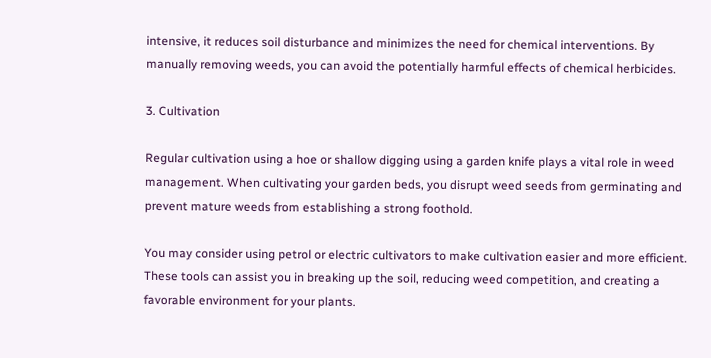intensive, it reduces soil disturbance and minimizes the need for chemical interventions. By manually removing weeds, you can avoid the potentially harmful effects of chemical herbicides.

3. Cultivation

Regular cultivation using a hoe or shallow digging using a garden knife plays a vital role in weed management. When cultivating your garden beds, you disrupt weed seeds from germinating and prevent mature weeds from establishing a strong foothold.

You may consider using petrol or electric cultivators to make cultivation easier and more efficient. These tools can assist you in breaking up the soil, reducing weed competition, and creating a favorable environment for your plants.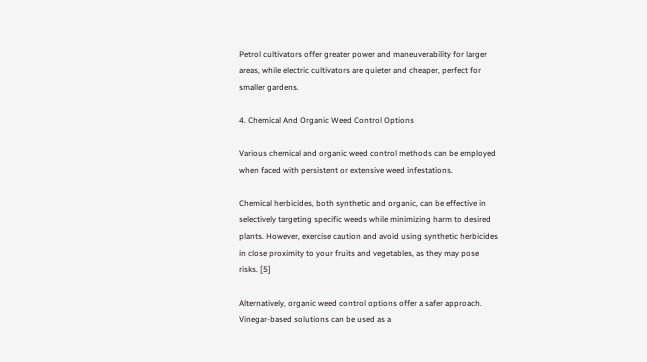Petrol cultivators offer greater power and maneuverability for larger areas, while electric cultivators are quieter and cheaper, perfect for smaller gardens.

4. Chemical And Organic Weed Control Options

Various chemical and organic weed control methods can be employed when faced with persistent or extensive weed infestations.

Chemical herbicides, both synthetic and organic, can be effective in selectively targeting specific weeds while minimizing harm to desired plants. However, exercise caution and avoid using synthetic herbicides in close proximity to your fruits and vegetables, as they may pose risks. [5]

Alternatively, organic weed control options offer a safer approach. Vinegar-based solutions can be used as a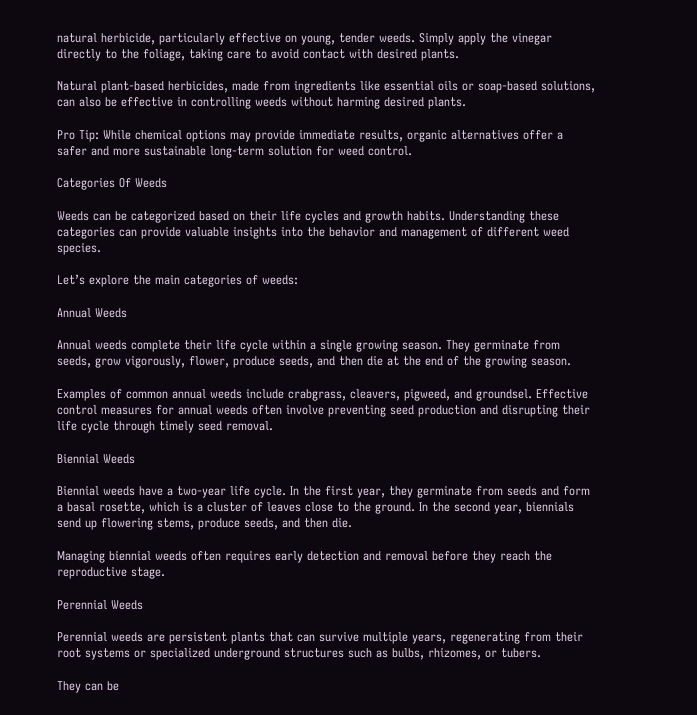natural herbicide, particularly effective on young, tender weeds. Simply apply the vinegar directly to the foliage, taking care to avoid contact with desired plants.

Natural plant-based herbicides, made from ingredients like essential oils or soap-based solutions, can also be effective in controlling weeds without harming desired plants.

Pro Tip: While chemical options may provide immediate results, organic alternatives offer a safer and more sustainable long-term solution for weed control.

Categories Of Weeds

Weeds can be categorized based on their life cycles and growth habits. Understanding these categories can provide valuable insights into the behavior and management of different weed species.

Let’s explore the main categories of weeds:

Annual Weeds

Annual weeds complete their life cycle within a single growing season. They germinate from seeds, grow vigorously, flower, produce seeds, and then die at the end of the growing season.

Examples of common annual weeds include crabgrass, cleavers, pigweed, and groundsel. Effective control measures for annual weeds often involve preventing seed production and disrupting their life cycle through timely seed removal.

Biennial Weeds

Biennial weeds have a two-year life cycle. In the first year, they germinate from seeds and form a basal rosette, which is a cluster of leaves close to the ground. In the second year, biennials send up flowering stems, produce seeds, and then die.

Managing biennial weeds often requires early detection and removal before they reach the reproductive stage.

Perennial Weeds

Perennial weeds are persistent plants that can survive multiple years, regenerating from their root systems or specialized underground structures such as bulbs, rhizomes, or tubers.

They can be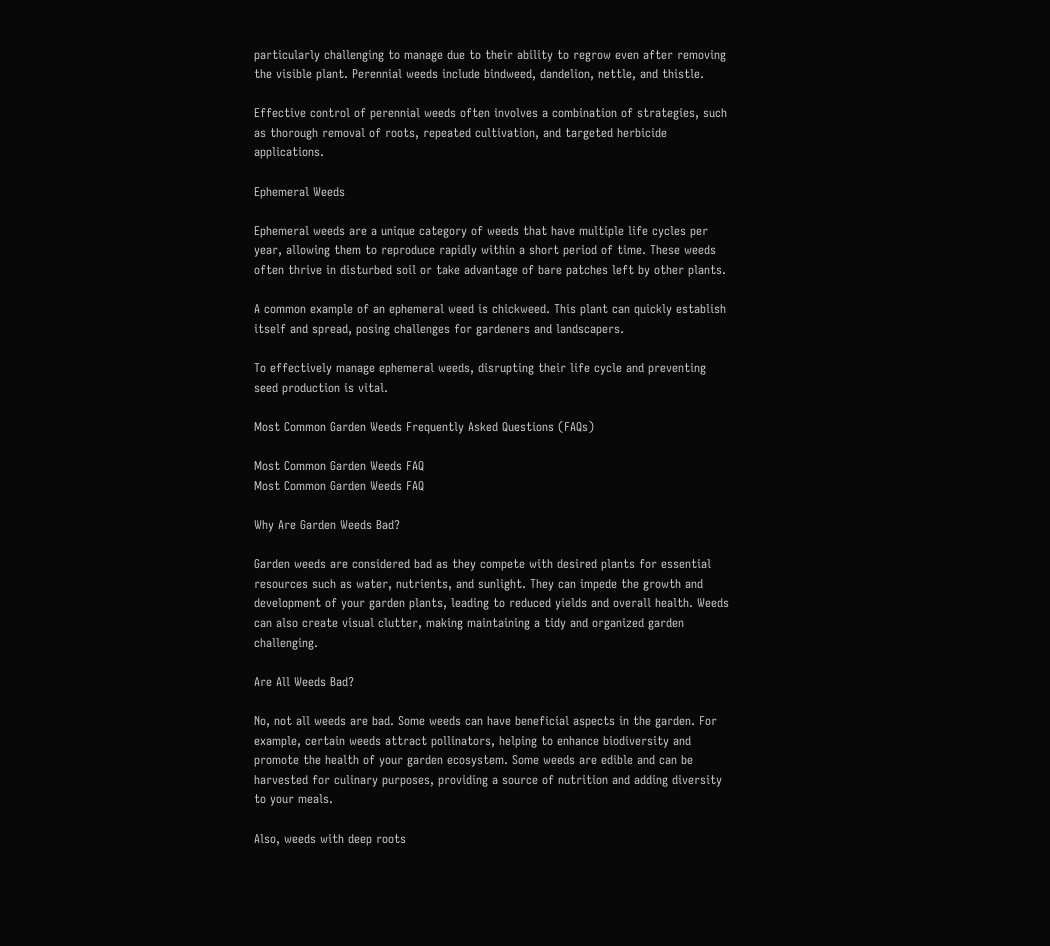particularly challenging to manage due to their ability to regrow even after removing the visible plant. Perennial weeds include bindweed, dandelion, nettle, and thistle.

Effective control of perennial weeds often involves a combination of strategies, such as thorough removal of roots, repeated cultivation, and targeted herbicide applications.

Ephemeral Weeds

Ephemeral weeds are a unique category of weeds that have multiple life cycles per year, allowing them to reproduce rapidly within a short period of time. These weeds often thrive in disturbed soil or take advantage of bare patches left by other plants.

A common example of an ephemeral weed is chickweed. This plant can quickly establish itself and spread, posing challenges for gardeners and landscapers.

To effectively manage ephemeral weeds, disrupting their life cycle and preventing seed production is vital.

Most Common Garden Weeds Frequently Asked Questions (FAQs)

Most Common Garden Weeds FAQ
Most Common Garden Weeds FAQ

Why Are Garden Weeds Bad?

Garden weeds are considered bad as they compete with desired plants for essential resources such as water, nutrients, and sunlight. They can impede the growth and development of your garden plants, leading to reduced yields and overall health. Weeds can also create visual clutter, making maintaining a tidy and organized garden challenging.

Are All Weeds Bad?

No, not all weeds are bad. Some weeds can have beneficial aspects in the garden. For example, certain weeds attract pollinators, helping to enhance biodiversity and promote the health of your garden ecosystem. Some weeds are edible and can be harvested for culinary purposes, providing a source of nutrition and adding diversity to your meals.

Also, weeds with deep roots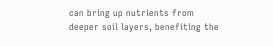can bring up nutrients from deeper soil layers, benefiting the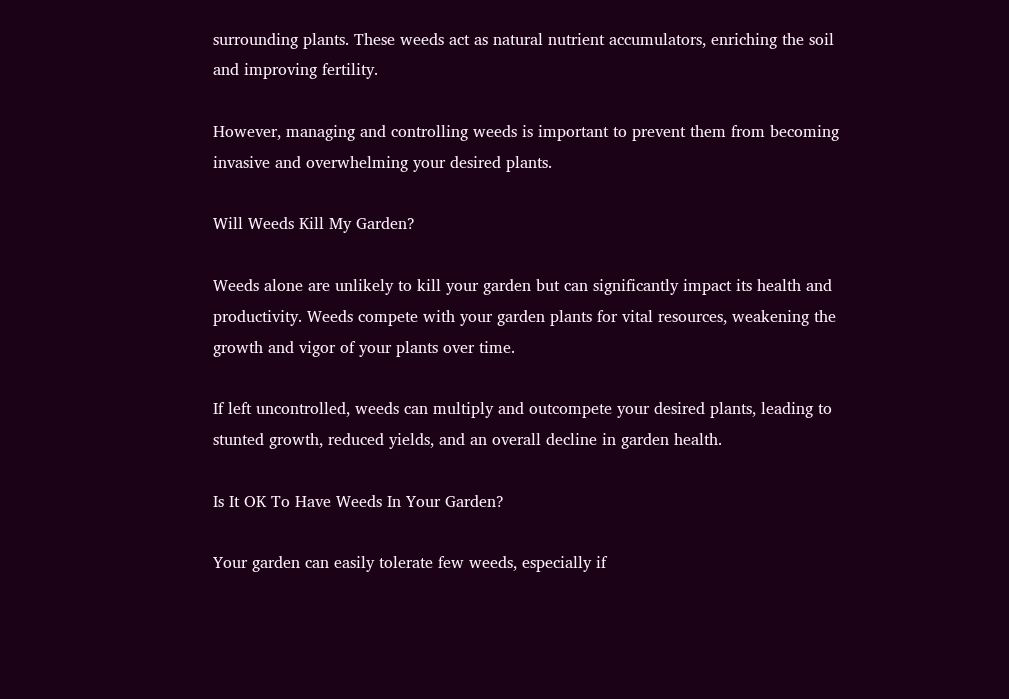surrounding plants. These weeds act as natural nutrient accumulators, enriching the soil and improving fertility.

However, managing and controlling weeds is important to prevent them from becoming invasive and overwhelming your desired plants.

Will Weeds Kill My Garden?

Weeds alone are unlikely to kill your garden but can significantly impact its health and productivity. Weeds compete with your garden plants for vital resources, weakening the growth and vigor of your plants over time.

If left uncontrolled, weeds can multiply and outcompete your desired plants, leading to stunted growth, reduced yields, and an overall decline in garden health.

Is It OK To Have Weeds In Your Garden?

Your garden can easily tolerate few weeds, especially if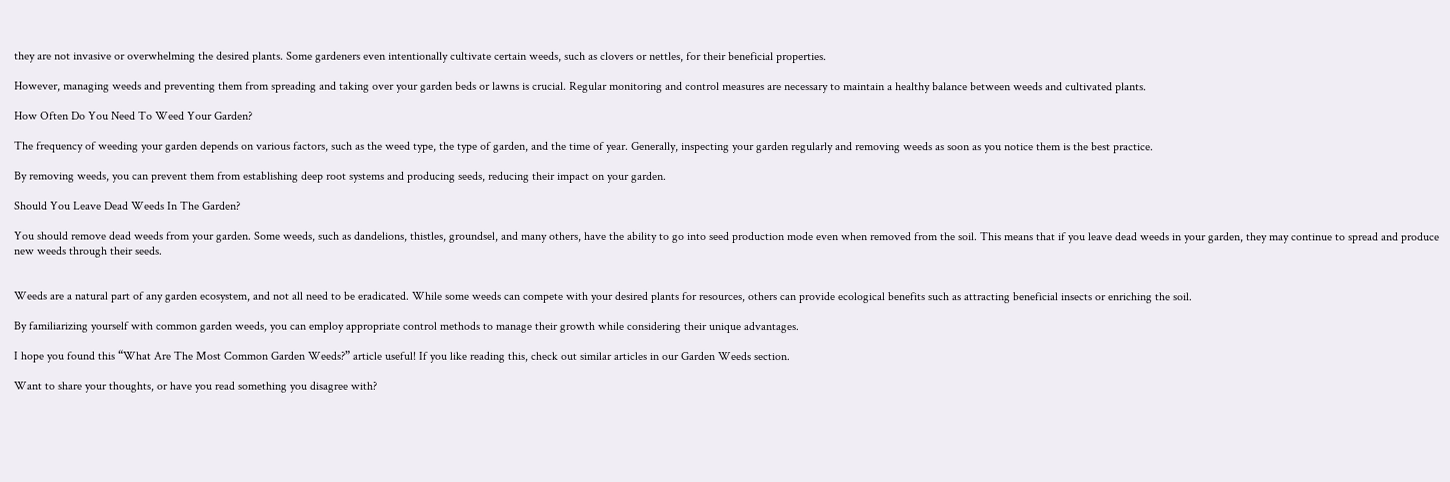they are not invasive or overwhelming the desired plants. Some gardeners even intentionally cultivate certain weeds, such as clovers or nettles, for their beneficial properties.

However, managing weeds and preventing them from spreading and taking over your garden beds or lawns is crucial. Regular monitoring and control measures are necessary to maintain a healthy balance between weeds and cultivated plants.

How Often Do You Need To Weed Your Garden?

The frequency of weeding your garden depends on various factors, such as the weed type, the type of garden, and the time of year. Generally, inspecting your garden regularly and removing weeds as soon as you notice them is the best practice.

By removing weeds, you can prevent them from establishing deep root systems and producing seeds, reducing their impact on your garden.

Should You Leave Dead Weeds In The Garden?

You should remove dead weeds from your garden. Some weeds, such as dandelions, thistles, groundsel, and many others, have the ability to go into seed production mode even when removed from the soil. This means that if you leave dead weeds in your garden, they may continue to spread and produce new weeds through their seeds.


Weeds are a natural part of any garden ecosystem, and not all need to be eradicated. While some weeds can compete with your desired plants for resources, others can provide ecological benefits such as attracting beneficial insects or enriching the soil.

By familiarizing yourself with common garden weeds, you can employ appropriate control methods to manage their growth while considering their unique advantages.

I hope you found this “What Are The Most Common Garden Weeds?” article useful! If you like reading this, check out similar articles in our Garden Weeds section.

Want to share your thoughts, or have you read something you disagree with?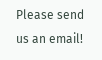Please send us an email!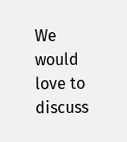We would love to discuss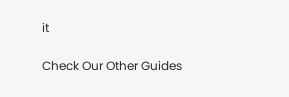it

Check Our Other Guides